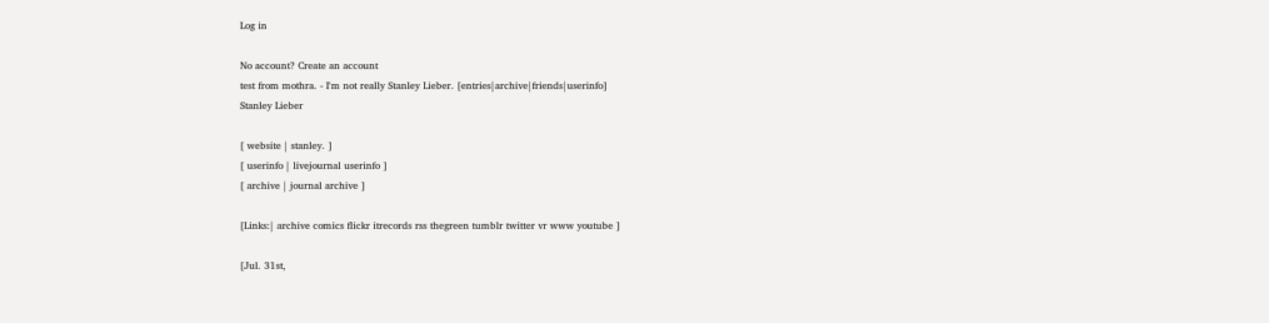Log in

No account? Create an account
test from mothra. - I'm not really Stanley Lieber. [entries|archive|friends|userinfo]
Stanley Lieber

[ website | stanley. ]
[ userinfo | livejournal userinfo ]
[ archive | journal archive ]

[Links:| archive comics flickr itrecords rss thegreen tumblr twitter vr www youtube ]

[Jul. 31st,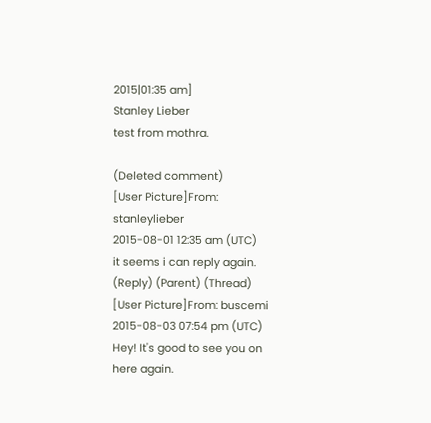2015|01:35 am]
Stanley Lieber
test from mothra.

(Deleted comment)
[User Picture]From: stanleylieber
2015-08-01 12:35 am (UTC)
it seems i can reply again.
(Reply) (Parent) (Thread)
[User Picture]From: buscemi
2015-08-03 07:54 pm (UTC)
Hey! It's good to see you on here again.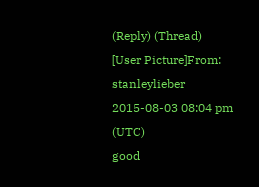(Reply) (Thread)
[User Picture]From: stanleylieber
2015-08-03 08:04 pm (UTC)
good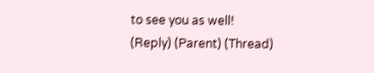to see you as well!
(Reply) (Parent) (Thread)